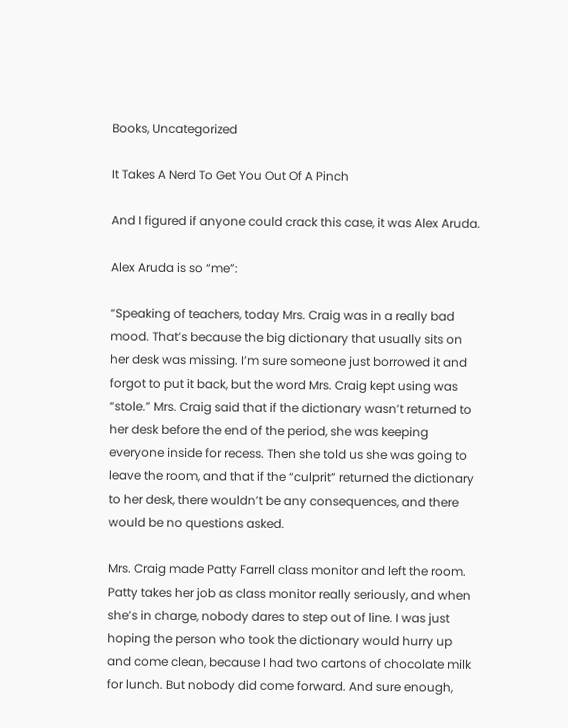Books, Uncategorized

It Takes A Nerd To Get You Out Of A Pinch

And I figured if anyone could crack this case, it was Alex Aruda.

Alex Aruda is so “me”:

“Speaking of teachers, today Mrs. Craig was in a really bad mood. That’s because the big dictionary that usually sits on her desk was missing. I’m sure someone just borrowed it and forgot to put it back, but the word Mrs. Craig kept using was “stole.” Mrs. Craig said that if the dictionary wasn’t returned to her desk before the end of the period, she was keeping everyone inside for recess. Then she told us she was going to leave the room, and that if the “culprit” returned the dictionary to her desk, there wouldn’t be any consequences, and there would be no questions asked.

Mrs. Craig made Patty Farrell class monitor and left the room. Patty takes her job as class monitor really seriously, and when she’s in charge, nobody dares to step out of line. I was just hoping the person who took the dictionary would hurry up and come clean, because I had two cartons of chocolate milk for lunch. But nobody did come forward. And sure enough,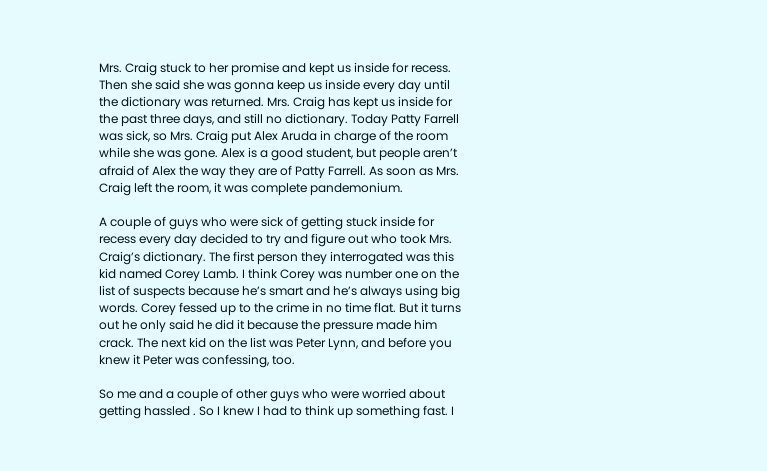Mrs. Craig stuck to her promise and kept us inside for recess. Then she said she was gonna keep us inside every day until the dictionary was returned. Mrs. Craig has kept us inside for the past three days, and still no dictionary. Today Patty Farrell was sick, so Mrs. Craig put Alex Aruda in charge of the room while she was gone. Alex is a good student, but people aren’t afraid of Alex the way they are of Patty Farrell. As soon as Mrs. Craig left the room, it was complete pandemonium.

A couple of guys who were sick of getting stuck inside for recess every day decided to try and figure out who took Mrs. Craig’s dictionary. The first person they interrogated was this kid named Corey Lamb. I think Corey was number one on the list of suspects because he’s smart and he’s always using big words. Corey fessed up to the crime in no time flat. But it turns out he only said he did it because the pressure made him crack. The next kid on the list was Peter Lynn, and before you knew it Peter was confessing, too.

So me and a couple of other guys who were worried about getting hassled . So I knew I had to think up something fast. I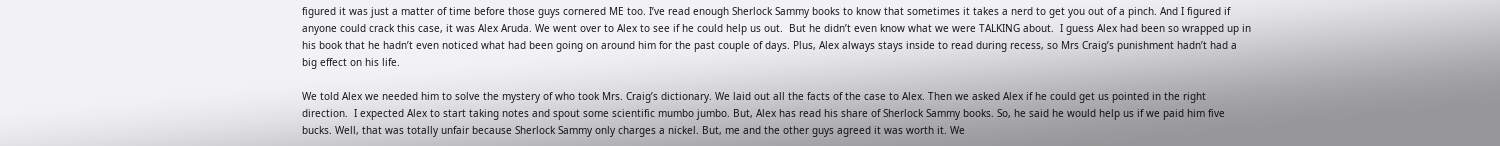figured it was just a matter of time before those guys cornered ME too. I’ve read enough Sherlock Sammy books to know that sometimes it takes a nerd to get you out of a pinch. And I figured if anyone could crack this case, it was Alex Aruda. We went over to Alex to see if he could help us out.  But he didn’t even know what we were TALKING about.  I guess Alex had been so wrapped up in his book that he hadn’t even noticed what had been going on around him for the past couple of days. Plus, Alex always stays inside to read during recess, so Mrs Craig’s punishment hadn’t had a big effect on his life.

We told Alex we needed him to solve the mystery of who took Mrs. Craig’s dictionary. We laid out all the facts of the case to Alex. Then we asked Alex if he could get us pointed in the right direction.  I expected Alex to start taking notes and spout some scientific mumbo jumbo. But, Alex has read his share of Sherlock Sammy books. So, he said he would help us if we paid him five bucks. Well, that was totally unfair because Sherlock Sammy only charges a nickel. But, me and the other guys agreed it was worth it. We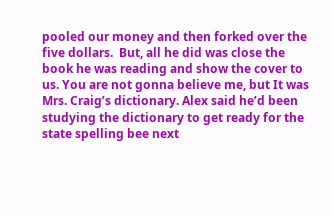pooled our money and then forked over the five dollars.  But, all he did was close the book he was reading and show the cover to us. You are not gonna believe me, but It was Mrs. Craig’s dictionary. Alex said he’d been studying the dictionary to get ready for the state spelling bee next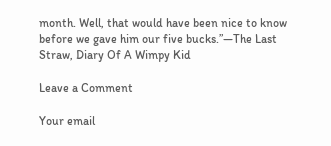month. Well, that would have been nice to know before we gave him our five bucks.”—The Last Straw, Diary Of A Wimpy Kid

Leave a Comment

Your email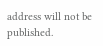address will not be published.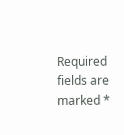Required fields are marked *